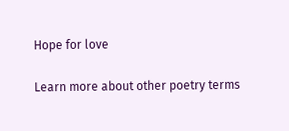Hope for love

Learn more about other poetry terms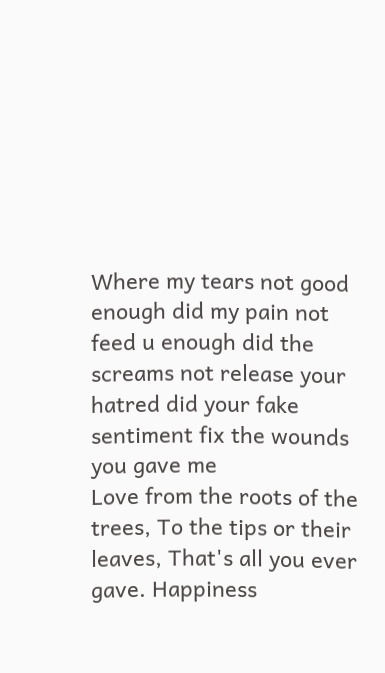Where my tears not good enough did my pain not feed u enough did the screams not release your hatred did your fake sentiment fix the wounds you gave me
Love from the roots of the trees, To the tips or their leaves, That's all you ever gave. Happiness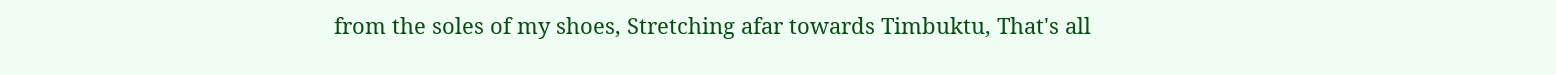from the soles of my shoes, Stretching afar towards Timbuktu, That's all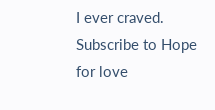I ever craved.
Subscribe to Hope for love